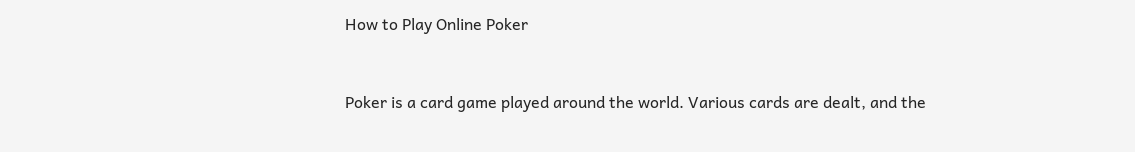How to Play Online Poker


Poker is a card game played around the world. Various cards are dealt, and the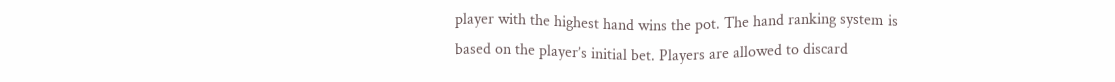player with the highest hand wins the pot. The hand ranking system is based on the player’s initial bet. Players are allowed to discard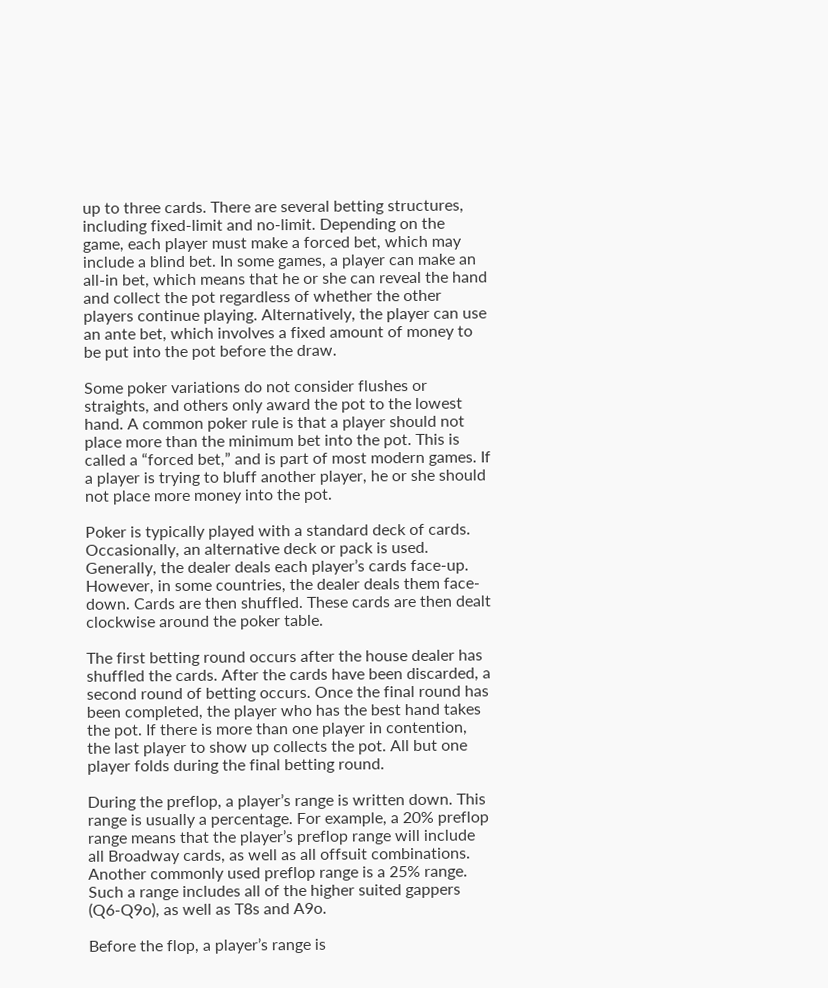up to three cards. There are several betting structures, including fixed-limit and no-limit. Depending on the game, each player must make a forced bet, which may include a blind bet. In some games, a player can make an all-in bet, which means that he or she can reveal the hand and collect the pot regardless of whether the other players continue playing. Alternatively, the player can use an ante bet, which involves a fixed amount of money to be put into the pot before the draw.

Some poker variations do not consider flushes or straights, and others only award the pot to the lowest hand. A common poker rule is that a player should not place more than the minimum bet into the pot. This is called a “forced bet,” and is part of most modern games. If a player is trying to bluff another player, he or she should not place more money into the pot.

Poker is typically played with a standard deck of cards. Occasionally, an alternative deck or pack is used. Generally, the dealer deals each player’s cards face-up. However, in some countries, the dealer deals them face-down. Cards are then shuffled. These cards are then dealt clockwise around the poker table.

The first betting round occurs after the house dealer has shuffled the cards. After the cards have been discarded, a second round of betting occurs. Once the final round has been completed, the player who has the best hand takes the pot. If there is more than one player in contention, the last player to show up collects the pot. All but one player folds during the final betting round.

During the preflop, a player’s range is written down. This range is usually a percentage. For example, a 20% preflop range means that the player’s preflop range will include all Broadway cards, as well as all offsuit combinations. Another commonly used preflop range is a 25% range. Such a range includes all of the higher suited gappers (Q6-Q9o), as well as T8s and A9o.

Before the flop, a player’s range is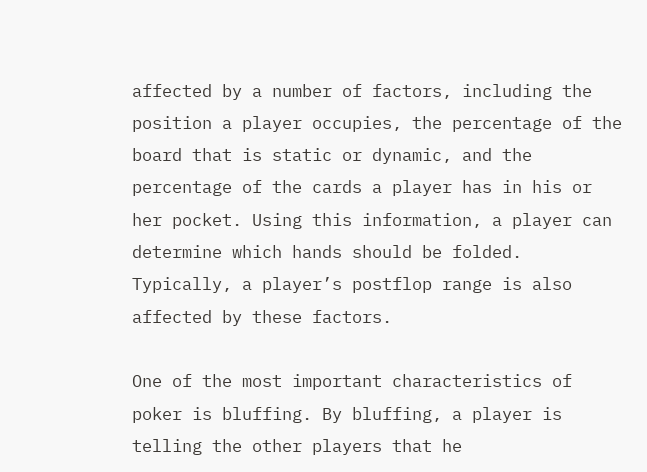affected by a number of factors, including the position a player occupies, the percentage of the board that is static or dynamic, and the percentage of the cards a player has in his or her pocket. Using this information, a player can determine which hands should be folded. Typically, a player’s postflop range is also affected by these factors.

One of the most important characteristics of poker is bluffing. By bluffing, a player is telling the other players that he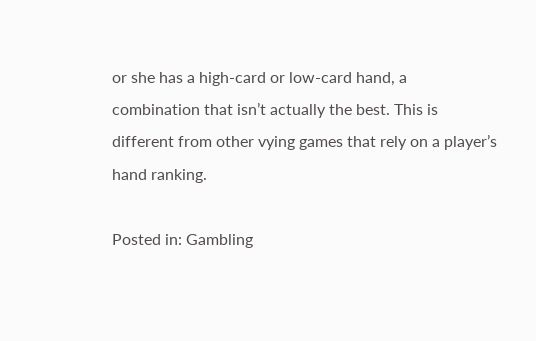or she has a high-card or low-card hand, a combination that isn’t actually the best. This is different from other vying games that rely on a player’s hand ranking.

Posted in: Gambling